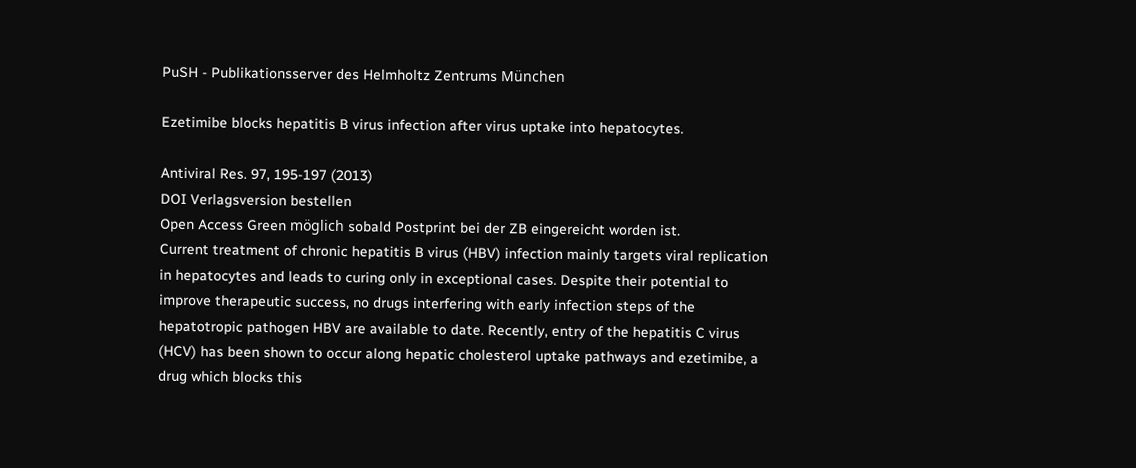PuSH - Publikationsserver des Helmholtz Zentrums München

Ezetimibe blocks hepatitis B virus infection after virus uptake into hepatocytes.

Antiviral Res. 97, 195-197 (2013)
DOI Verlagsversion bestellen
Open Access Green möglich sobald Postprint bei der ZB eingereicht worden ist.
Current treatment of chronic hepatitis B virus (HBV) infection mainly targets viral replication in hepatocytes and leads to curing only in exceptional cases. Despite their potential to improve therapeutic success, no drugs interfering with early infection steps of the hepatotropic pathogen HBV are available to date. Recently, entry of the hepatitis C virus (HCV) has been shown to occur along hepatic cholesterol uptake pathways and ezetimibe, a drug which blocks this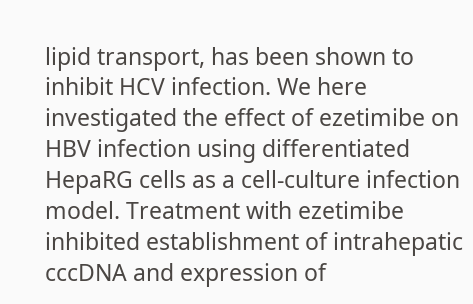lipid transport, has been shown to inhibit HCV infection. We here investigated the effect of ezetimibe on HBV infection using differentiated HepaRG cells as a cell-culture infection model. Treatment with ezetimibe inhibited establishment of intrahepatic cccDNA and expression of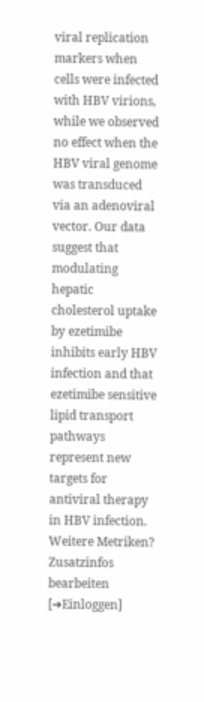viral replication markers when cells were infected with HBV virions, while we observed no effect when the HBV viral genome was transduced via an adenoviral vector. Our data suggest that modulating hepatic cholesterol uptake by ezetimibe inhibits early HBV infection and that ezetimibe sensitive lipid transport pathways represent new targets for antiviral therapy in HBV infection.
Weitere Metriken?
Zusatzinfos bearbeiten [➜Einloggen]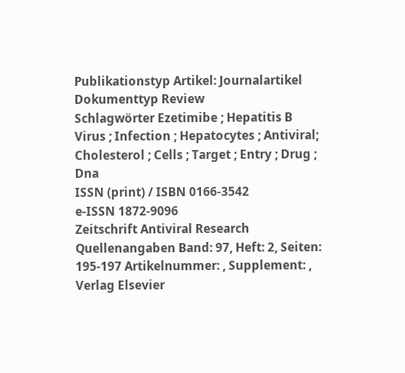Publikationstyp Artikel: Journalartikel
Dokumenttyp Review
Schlagwörter Ezetimibe ; Hepatitis B Virus ; Infection ; Hepatocytes ; Antiviral; Cholesterol ; Cells ; Target ; Entry ; Drug ; Dna
ISSN (print) / ISBN 0166-3542
e-ISSN 1872-9096
Zeitschrift Antiviral Research
Quellenangaben Band: 97, Heft: 2, Seiten: 195-197 Artikelnummer: , Supplement: ,
Verlag Elsevier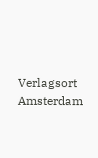Verlagsort Amsterdam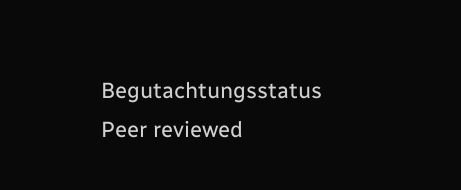Begutachtungsstatus Peer reviewed